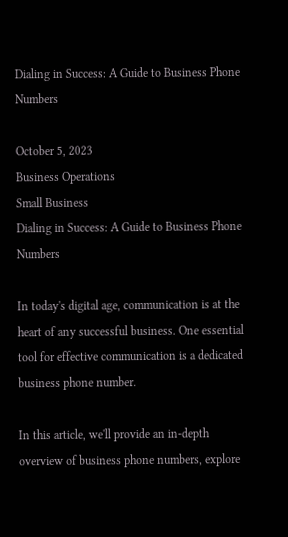Dialing in Success: A Guide to Business Phone Numbers

October 5, 2023
Business Operations
Small Business
Dialing in Success: A Guide to Business Phone Numbers

In today's digital age, communication is at the heart of any successful business. One essential tool for effective communication is a dedicated business phone number.

In this article, we'll provide an in-depth overview of business phone numbers, explore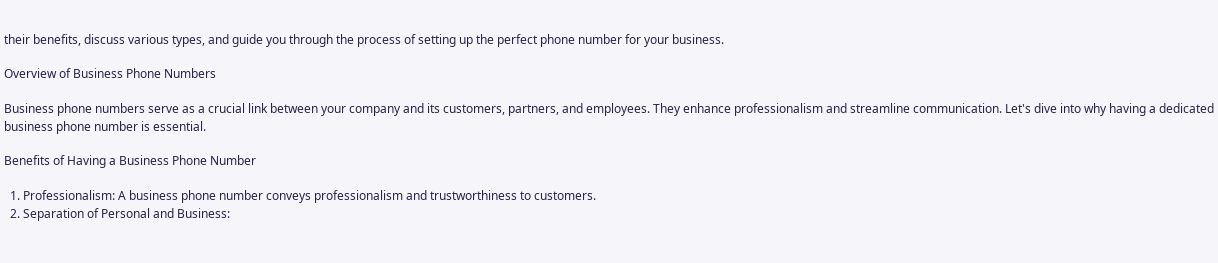their benefits, discuss various types, and guide you through the process of setting up the perfect phone number for your business.

Overview of Business Phone Numbers

Business phone numbers serve as a crucial link between your company and its customers, partners, and employees. They enhance professionalism and streamline communication. Let's dive into why having a dedicated business phone number is essential.

Benefits of Having a Business Phone Number

  1. Professionalism: A business phone number conveys professionalism and trustworthiness to customers.
  2. Separation of Personal and Business: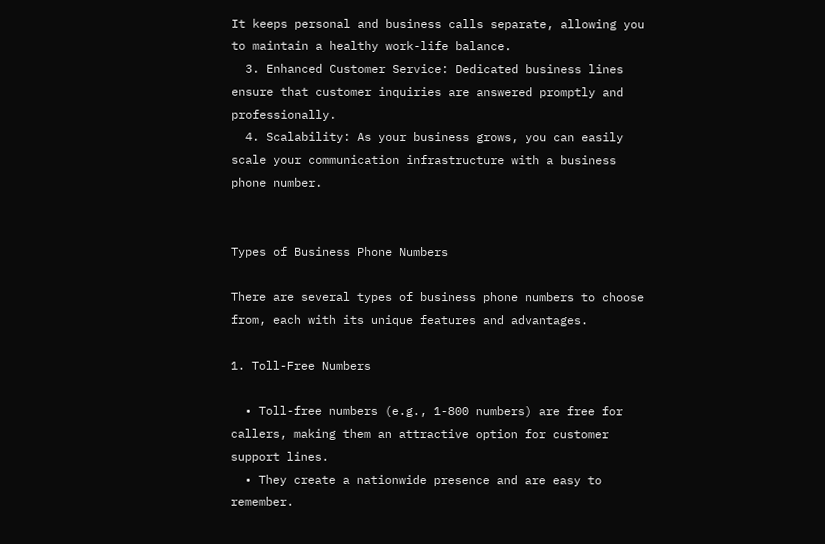It keeps personal and business calls separate, allowing you to maintain a healthy work-life balance.
  3. Enhanced Customer Service: Dedicated business lines ensure that customer inquiries are answered promptly and professionally.
  4. Scalability: As your business grows, you can easily scale your communication infrastructure with a business phone number.


Types of Business Phone Numbers

There are several types of business phone numbers to choose from, each with its unique features and advantages.

1. Toll-Free Numbers

  • Toll-free numbers (e.g., 1-800 numbers) are free for callers, making them an attractive option for customer support lines.
  • They create a nationwide presence and are easy to remember.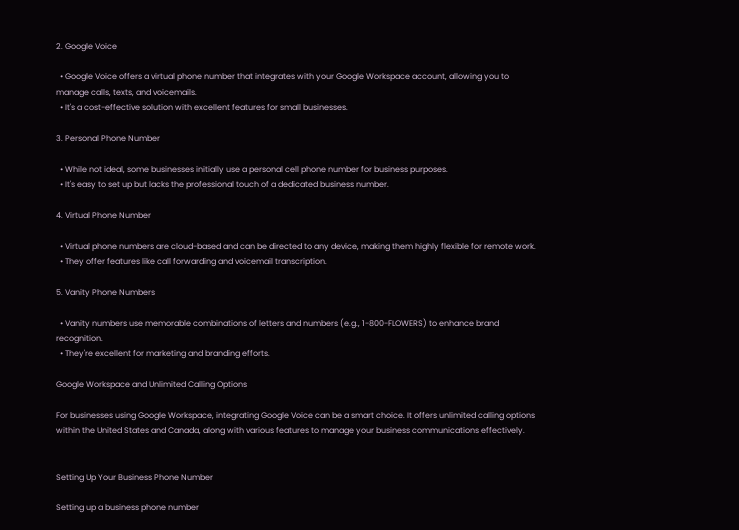2. Google Voice

  • Google Voice offers a virtual phone number that integrates with your Google Workspace account, allowing you to manage calls, texts, and voicemails.
  • It's a cost-effective solution with excellent features for small businesses.

3. Personal Phone Number

  • While not ideal, some businesses initially use a personal cell phone number for business purposes.
  • It's easy to set up but lacks the professional touch of a dedicated business number.

4. Virtual Phone Number

  • Virtual phone numbers are cloud-based and can be directed to any device, making them highly flexible for remote work.
  • They offer features like call forwarding and voicemail transcription.

5. Vanity Phone Numbers

  • Vanity numbers use memorable combinations of letters and numbers (e.g., 1-800-FLOWERS) to enhance brand recognition.
  • They're excellent for marketing and branding efforts.

Google Workspace and Unlimited Calling Options

For businesses using Google Workspace, integrating Google Voice can be a smart choice. It offers unlimited calling options within the United States and Canada, along with various features to manage your business communications effectively.


Setting Up Your Business Phone Number

Setting up a business phone number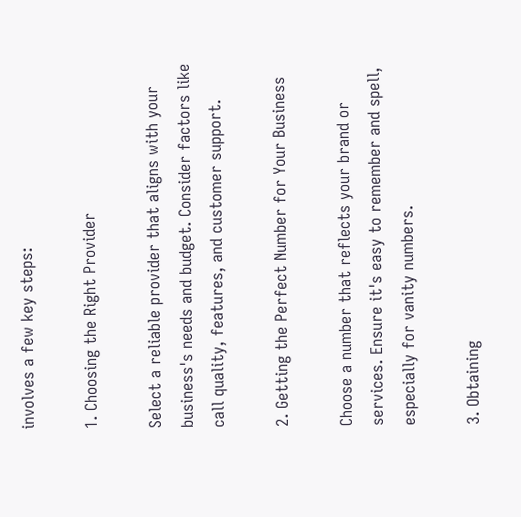involves a few key steps:

1. Choosing the Right Provider

Select a reliable provider that aligns with your business's needs and budget. Consider factors like call quality, features, and customer support.

2. Getting the Perfect Number for Your Business

Choose a number that reflects your brand or services. Ensure it's easy to remember and spell, especially for vanity numbers.

3. Obtaining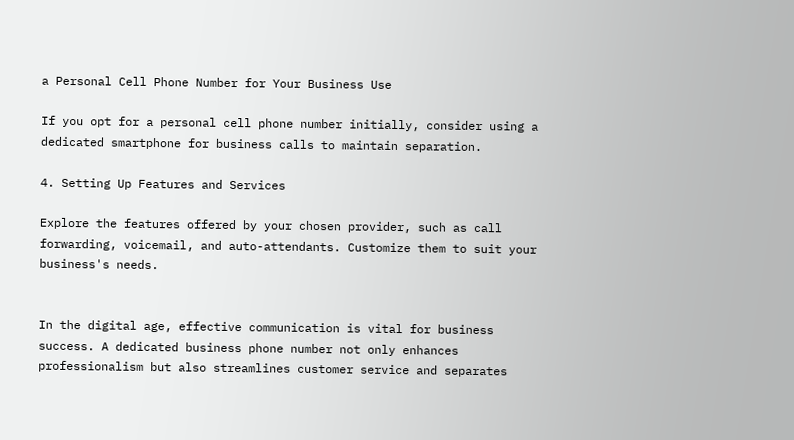a Personal Cell Phone Number for Your Business Use

If you opt for a personal cell phone number initially, consider using a dedicated smartphone for business calls to maintain separation.

4. Setting Up Features and Services

Explore the features offered by your chosen provider, such as call forwarding, voicemail, and auto-attendants. Customize them to suit your business's needs.


In the digital age, effective communication is vital for business success. A dedicated business phone number not only enhances professionalism but also streamlines customer service and separates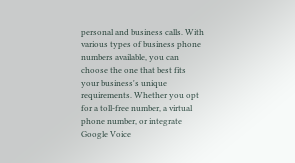personal and business calls. With various types of business phone numbers available, you can choose the one that best fits your business's unique requirements. Whether you opt for a toll-free number, a virtual phone number, or integrate Google Voice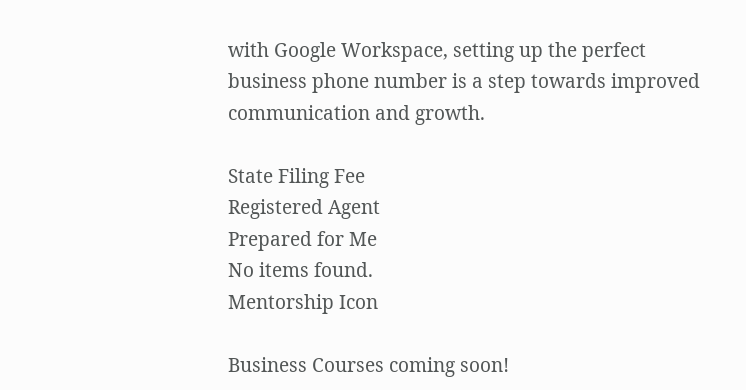with Google Workspace, setting up the perfect business phone number is a step towards improved communication and growth.

State Filing Fee
Registered Agent
Prepared for Me
No items found.
Mentorship Icon

Business Courses coming soon!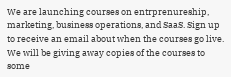We are launching courses on entrprenureship, marketing, business operations, and SaaS. Sign up to receive an email about when the courses go live. We will be giving away copies of the courses to some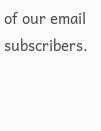of our email subscribers.